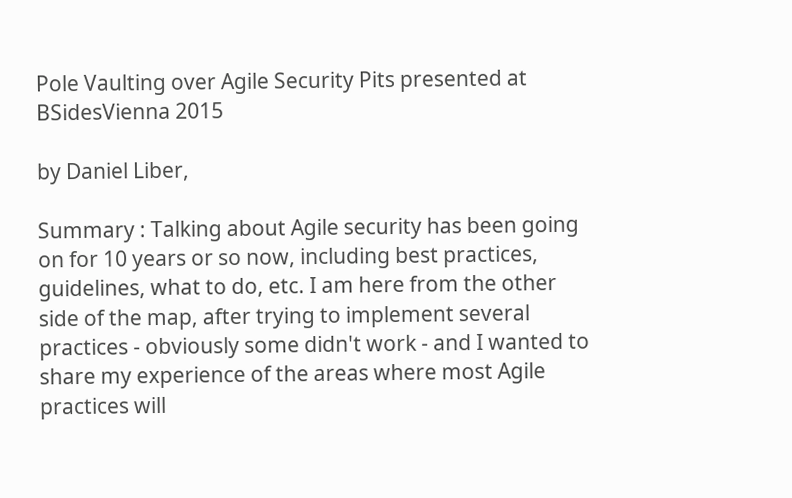Pole Vaulting over Agile Security Pits presented at BSidesVienna 2015

by Daniel Liber,

Summary : Talking about Agile security has been going on for 10 years or so now, including best practices, guidelines, what to do, etc. I am here from the other side of the map, after trying to implement several practices - obviously some didn't work - and I wanted to share my experience of the areas where most Agile practices will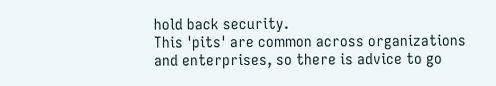hold back security.
This 'pits' are common across organizations and enterprises, so there is advice to go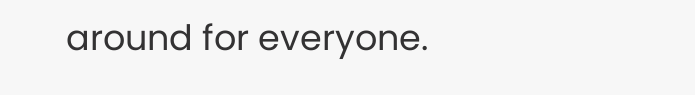around for everyone.